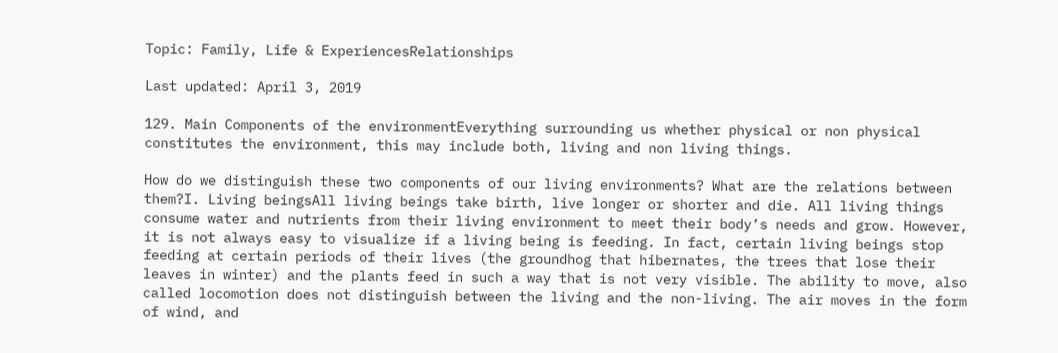Topic: Family, Life & ExperiencesRelationships

Last updated: April 3, 2019

129. Main Components of the environmentEverything surrounding us whether physical or non physical constitutes the environment, this may include both, living and non living things.

How do we distinguish these two components of our living environments? What are the relations between them?I. Living beingsAll living beings take birth, live longer or shorter and die. All living things consume water and nutrients from their living environment to meet their body’s needs and grow. However, it is not always easy to visualize if a living being is feeding. In fact, certain living beings stop feeding at certain periods of their lives (the groundhog that hibernates, the trees that lose their leaves in winter) and the plants feed in such a way that is not very visible. The ability to move, also called locomotion does not distinguish between the living and the non-living. The air moves in the form of wind, and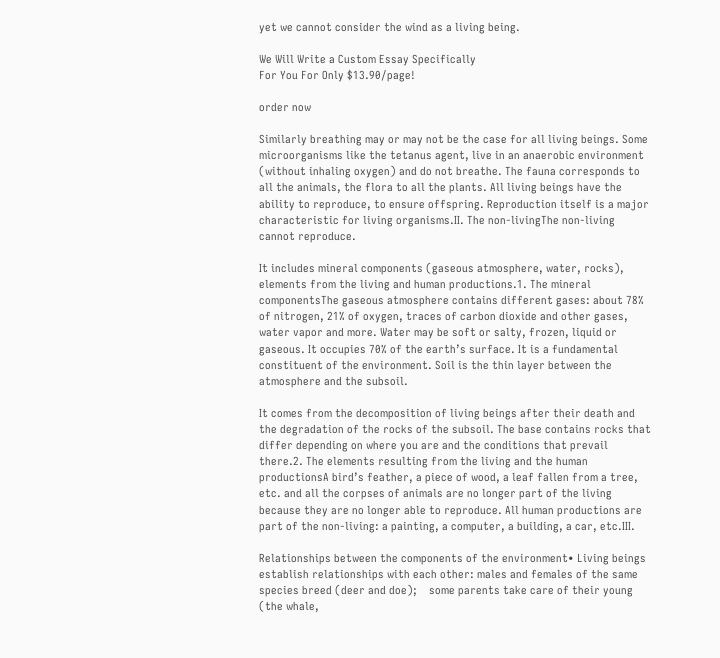yet we cannot consider the wind as a living being.

We Will Write a Custom Essay Specifically
For You For Only $13.90/page!

order now

Similarly breathing may or may not be the case for all living beings. Some microorganisms like the tetanus agent, live in an anaerobic environment (without inhaling oxygen) and do not breathe. The fauna corresponds to all the animals, the flora to all the plants. All living beings have the ability to reproduce, to ensure offspring. Reproduction itself is a major characteristic for living organisms.II. The non-livingThe non-living cannot reproduce.

It includes mineral components (gaseous atmosphere, water, rocks), elements from the living and human productions.1. The mineral componentsThe gaseous atmosphere contains different gases: about 78% of nitrogen, 21% of oxygen, traces of carbon dioxide and other gases, water vapor and more. Water may be soft or salty, frozen, liquid or gaseous. It occupies 70% of the earth’s surface. It is a fundamental constituent of the environment. Soil is the thin layer between the atmosphere and the subsoil.

It comes from the decomposition of living beings after their death and the degradation of the rocks of the subsoil. The base contains rocks that differ depending on where you are and the conditions that prevail there.2. The elements resulting from the living and the human productionsA bird’s feather, a piece of wood, a leaf fallen from a tree, etc. and all the corpses of animals are no longer part of the living because they are no longer able to reproduce. All human productions are part of the non-living: a painting, a computer, a building, a car, etc.III.

Relationships between the components of the environment• Living beings establish relationships with each other: males and females of the same species breed (deer and doe);    some parents take care of their young (the whale,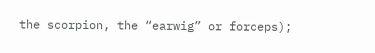the scorpion, the “earwig” or forceps);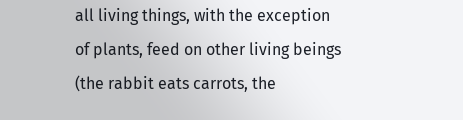all living things, with the exception of plants, feed on other living beings (the rabbit eats carrots, the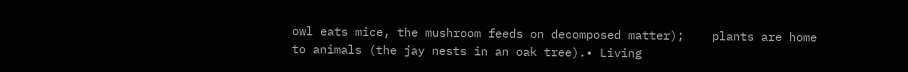owl eats mice, the mushroom feeds on decomposed matter);    plants are home to animals (the jay nests in an oak tree).• Living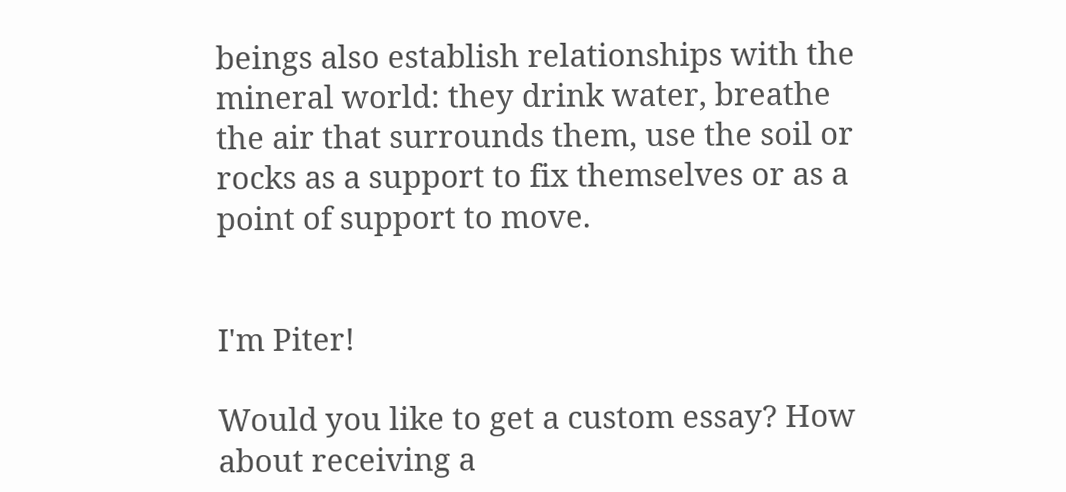beings also establish relationships with the mineral world: they drink water, breathe the air that surrounds them, use the soil or rocks as a support to fix themselves or as a point of support to move.


I'm Piter!

Would you like to get a custom essay? How about receiving a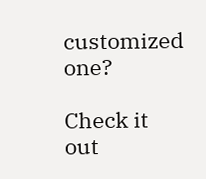customized one?

Check it out